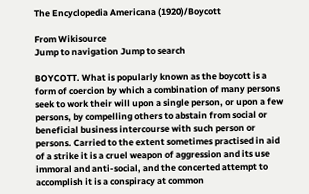The Encyclopedia Americana (1920)/Boycott

From Wikisource
Jump to navigation Jump to search

BOYCOTT. What is popularly known as the boycott is a form of coercion by which a combination of many persons seek to work their will upon a single person, or upon a few persons, by compelling others to abstain from social or beneficial business intercourse with such person or persons. Carried to the extent sometimes practised in aid of a strike it is a cruel weapon of aggression and its use immoral and anti-social, and the concerted attempt to accomplish it is a conspiracy at common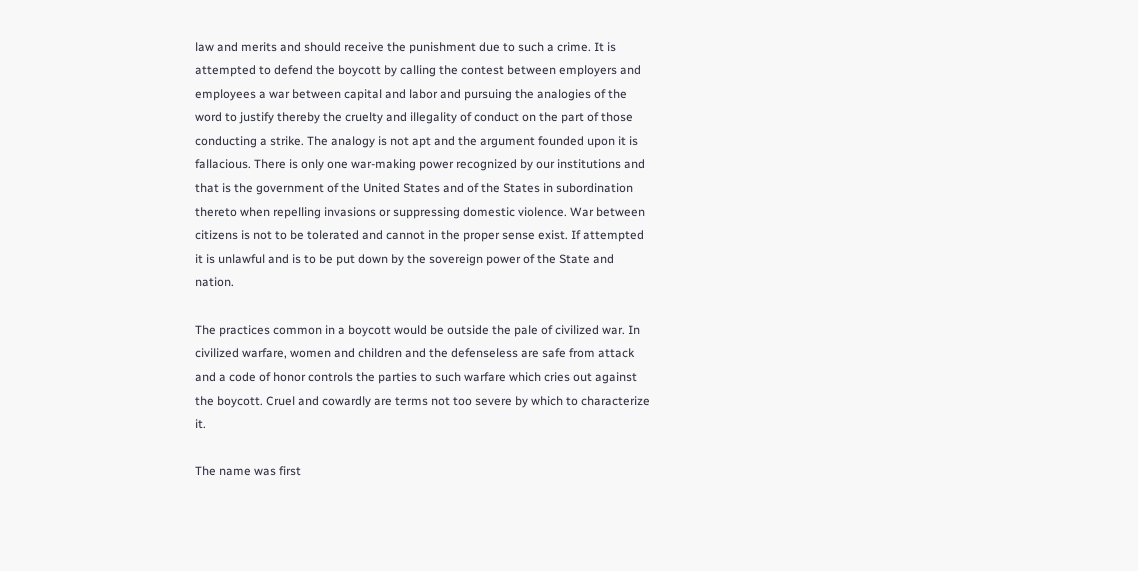law and merits and should receive the punishment due to such a crime. It is attempted to defend the boycott by calling the contest between employers and employees a war between capital and labor and pursuing the analogies of the word to justify thereby the cruelty and illegality of conduct on the part of those conducting a strike. The analogy is not apt and the argument founded upon it is fallacious. There is only one war-making power recognized by our institutions and that is the government of the United States and of the States in subordination thereto when repelling invasions or suppressing domestic violence. War between citizens is not to be tolerated and cannot in the proper sense exist. If attempted it is unlawful and is to be put down by the sovereign power of the State and nation.

The practices common in a boycott would be outside the pale of civilized war. In civilized warfare, women and children and the defenseless are safe from attack and a code of honor controls the parties to such warfare which cries out against the boycott. Cruel and cowardly are terms not too severe by which to characterize it.

The name was first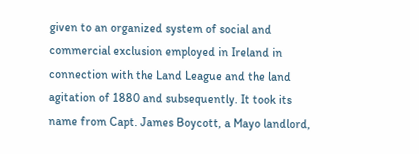given to an organized system of social and commercial exclusion employed in Ireland in connection with the Land League and the land agitation of 1880 and subsequently. It took its name from Capt. James Boycott, a Mayo landlord,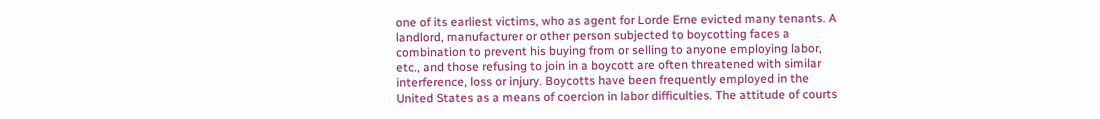one of its earliest victims, who as agent for Lorde Erne evicted many tenants. A landlord, manufacturer or other person subjected to boycotting faces a combination to prevent his buying from or selling to anyone employing labor, etc., and those refusing to join in a boycott are often threatened with similar interference, loss or injury. Boycotts have been frequently employed in the United States as a means of coercion in labor difficulties. The attitude of courts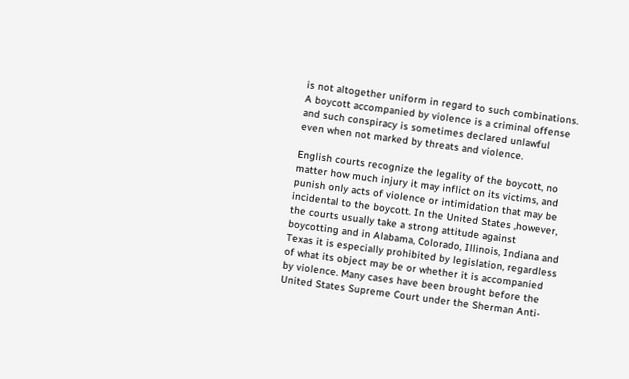is not altogether uniform in regard to such combinations. A boycott accompanied by violence is a criminal offense and such conspiracy is sometimes declared unlawful even when not marked by threats and violence.

English courts recognize the legality of the boycott, no matter how much injury it may inflict on its victims, and punish only acts of violence or intimidation that may be incidental to the boycott. In the United States ,however, the courts usually take a strong attitude against boycotting and in Alabama, Colorado, Illinois, Indiana and Texas it is especially prohibited by legislation, regardless of what its object may be or whether it is accompanied by violence. Many cases have been brought before the United States Supreme Court under the Sherman Anti-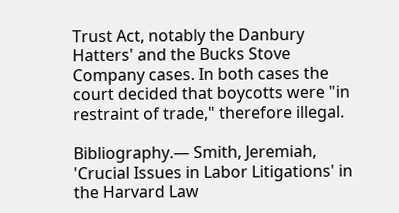Trust Act, notably the Danbury Hatters' and the Bucks Stove Company cases. In both cases the court decided that boycotts were "in restraint of trade," therefore illegal.

Bibliography.— Smith, Jeremiah, 'Crucial Issues in Labor Litigations' in the Harvard Law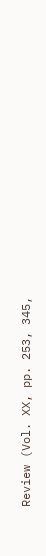Review (Vol. XX, pp. 253, 345,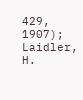429, 1907); Laidler, H.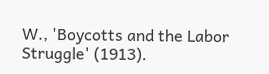W., 'Boycotts and the Labor Struggle' (1913).